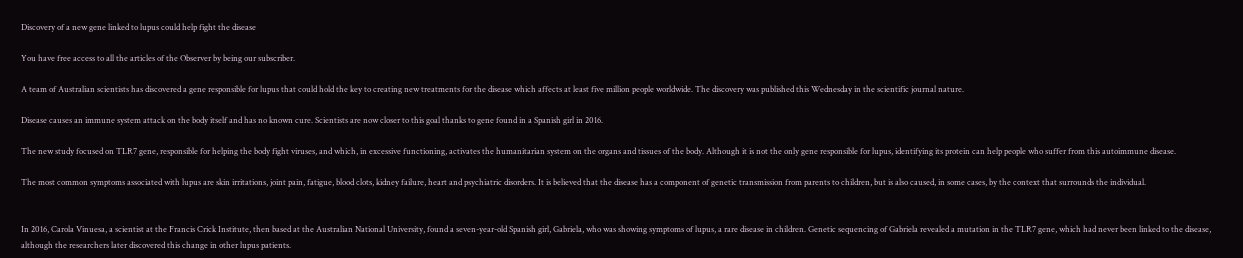Discovery of a new gene linked to lupus could help fight the disease

You have free access to all the articles of the Observer by being our subscriber.

A team of Australian scientists has discovered a gene responsible for lupus that could hold the key to creating new treatments for the disease which affects at least five million people worldwide. The discovery was published this Wednesday in the scientific journal nature.

Disease causes an immune system attack on the body itself and has no known cure. Scientists are now closer to this goal thanks to gene found in a Spanish girl in 2016.

The new study focused on TLR7 gene, responsible for helping the body fight viruses, and which, in excessive functioning, activates the humanitarian system on the organs and tissues of the body. Although it is not the only gene responsible for lupus, identifying its protein can help people who suffer from this autoimmune disease.

The most common symptoms associated with lupus are skin irritations, joint pain, fatigue, blood clots, kidney failure, heart and psychiatric disorders. It is believed that the disease has a component of genetic transmission from parents to children, but is also caused, in some cases, by the context that surrounds the individual.


In 2016, Carola Vinuesa, a scientist at the Francis Crick Institute, then based at the Australian National University, found a seven-year-old Spanish girl, Gabriela, who was showing symptoms of lupus, a rare disease in children. Genetic sequencing of Gabriela revealed a mutation in the TLR7 gene, which had never been linked to the disease, although the researchers later discovered this change in other lupus patients.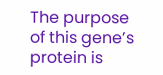The purpose of this gene’s protein is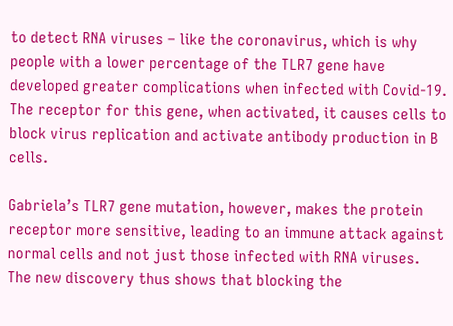to detect RNA viruses – like the coronavirus, which is why people with a lower percentage of the TLR7 gene have developed greater complications when infected with Covid-19. The receptor for this gene, when activated, it causes cells to block virus replication and activate antibody production in B cells.

Gabriela’s TLR7 gene mutation, however, makes the protein receptor more sensitive, leading to an immune attack against normal cells and not just those infected with RNA viruses. The new discovery thus shows that blocking the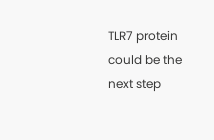TLR7 protein could be the next step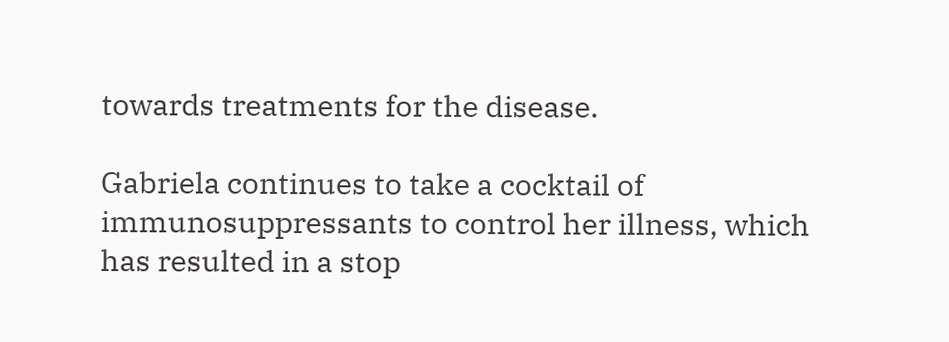towards treatments for the disease.

Gabriela continues to take a cocktail of immunosuppressants to control her illness, which has resulted in a stop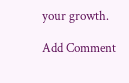your growth.

Add Comment